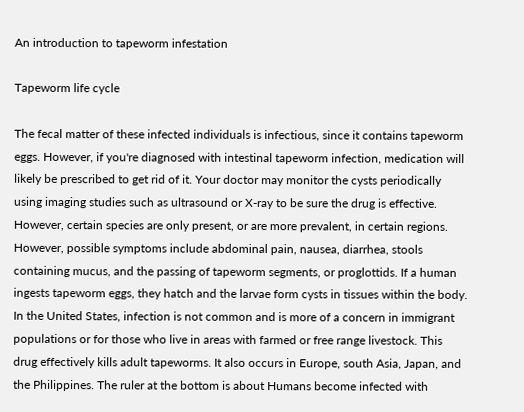An introduction to tapeworm infestation

Tapeworm life cycle

The fecal matter of these infected individuals is infectious, since it contains tapeworm eggs. However, if you're diagnosed with intestinal tapeworm infection, medication will likely be prescribed to get rid of it. Your doctor may monitor the cysts periodically using imaging studies such as ultrasound or X-ray to be sure the drug is effective. However, certain species are only present, or are more prevalent, in certain regions. However, possible symptoms include abdominal pain, nausea, diarrhea, stools containing mucus, and the passing of tapeworm segments, or proglottids. If a human ingests tapeworm eggs, they hatch and the larvae form cysts in tissues within the body. In the United States, infection is not common and is more of a concern in immigrant populations or for those who live in areas with farmed or free range livestock. This drug effectively kills adult tapeworms. It also occurs in Europe, south Asia, Japan, and the Philippines. The ruler at the bottom is about Humans become infected with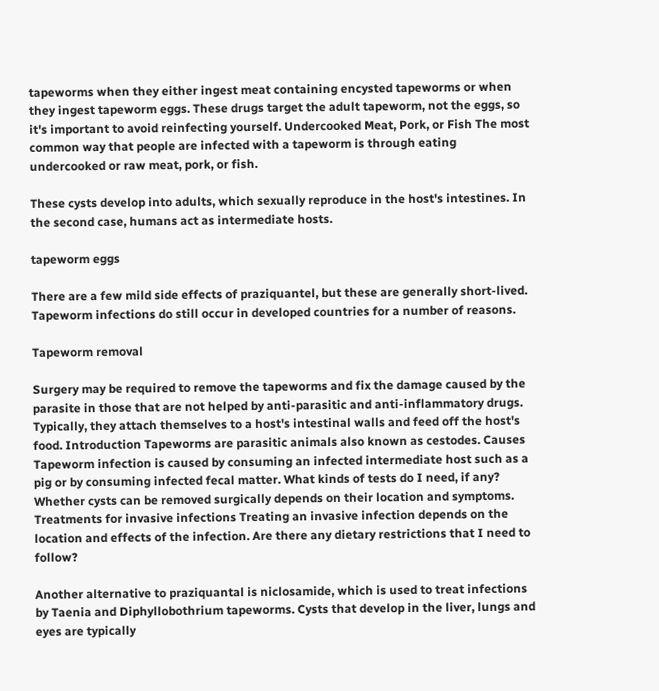tapeworms when they either ingest meat containing encysted tapeworms or when they ingest tapeworm eggs. These drugs target the adult tapeworm, not the eggs, so it's important to avoid reinfecting yourself. Undercooked Meat, Pork, or Fish The most common way that people are infected with a tapeworm is through eating undercooked or raw meat, pork, or fish.

These cysts develop into adults, which sexually reproduce in the host's intestines. In the second case, humans act as intermediate hosts.

tapeworm eggs

There are a few mild side effects of praziquantel, but these are generally short-lived. Tapeworm infections do still occur in developed countries for a number of reasons.

Tapeworm removal

Surgery may be required to remove the tapeworms and fix the damage caused by the parasite in those that are not helped by anti-parasitic and anti-inflammatory drugs. Typically, they attach themselves to a host's intestinal walls and feed off the host's food. Introduction Tapeworms are parasitic animals also known as cestodes. Causes Tapeworm infection is caused by consuming an infected intermediate host such as a pig or by consuming infected fecal matter. What kinds of tests do I need, if any? Whether cysts can be removed surgically depends on their location and symptoms. Treatments for invasive infections Treating an invasive infection depends on the location and effects of the infection. Are there any dietary restrictions that I need to follow?

Another alternative to praziquantal is niclosamide, which is used to treat infections by Taenia and Diphyllobothrium tapeworms. Cysts that develop in the liver, lungs and eyes are typically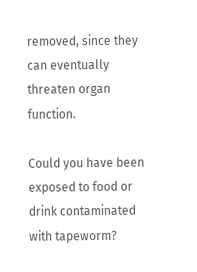removed, since they can eventually threaten organ function.

Could you have been exposed to food or drink contaminated with tapeworm?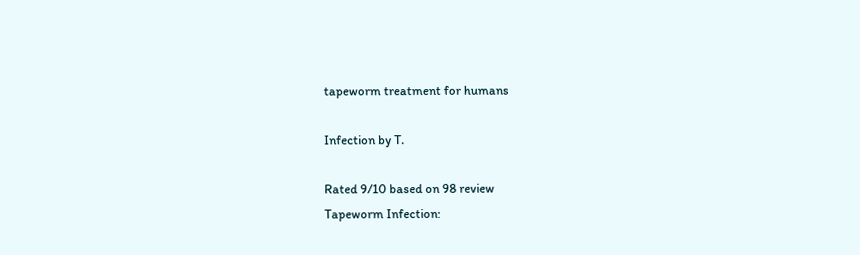tapeworm treatment for humans

Infection by T.

Rated 9/10 based on 98 review
Tapeworm Infection: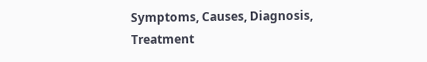Symptoms, Causes, Diagnosis, Treatment